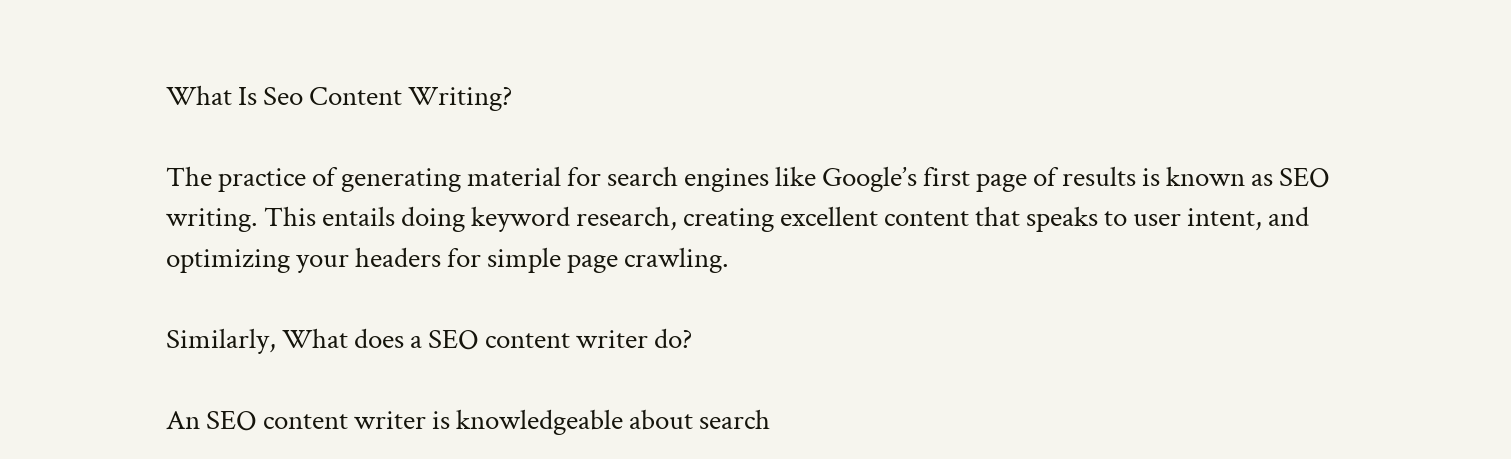What Is Seo Content Writing?

The practice of generating material for search engines like Google’s first page of results is known as SEO writing. This entails doing keyword research, creating excellent content that speaks to user intent, and optimizing your headers for simple page crawling.

Similarly, What does a SEO content writer do?

An SEO content writer is knowledgeable about search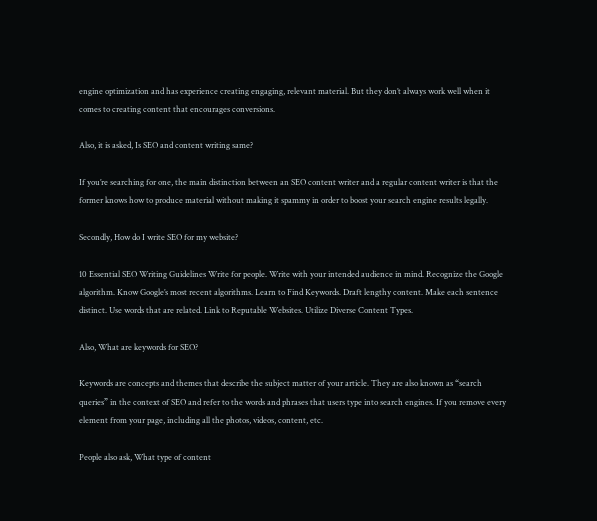engine optimization and has experience creating engaging, relevant material. But they don’t always work well when it comes to creating content that encourages conversions.

Also, it is asked, Is SEO and content writing same?

If you’re searching for one, the main distinction between an SEO content writer and a regular content writer is that the former knows how to produce material without making it spammy in order to boost your search engine results legally.

Secondly, How do I write SEO for my website?

10 Essential SEO Writing Guidelines Write for people. Write with your intended audience in mind. Recognize the Google algorithm. Know Google’s most recent algorithms. Learn to Find Keywords. Draft lengthy content. Make each sentence distinct. Use words that are related. Link to Reputable Websites. Utilize Diverse Content Types.

Also, What are keywords for SEO?

Keywords are concepts and themes that describe the subject matter of your article. They are also known as “search queries” in the context of SEO and refer to the words and phrases that users type into search engines. If you remove every element from your page, including all the photos, videos, content, etc.

People also ask, What type of content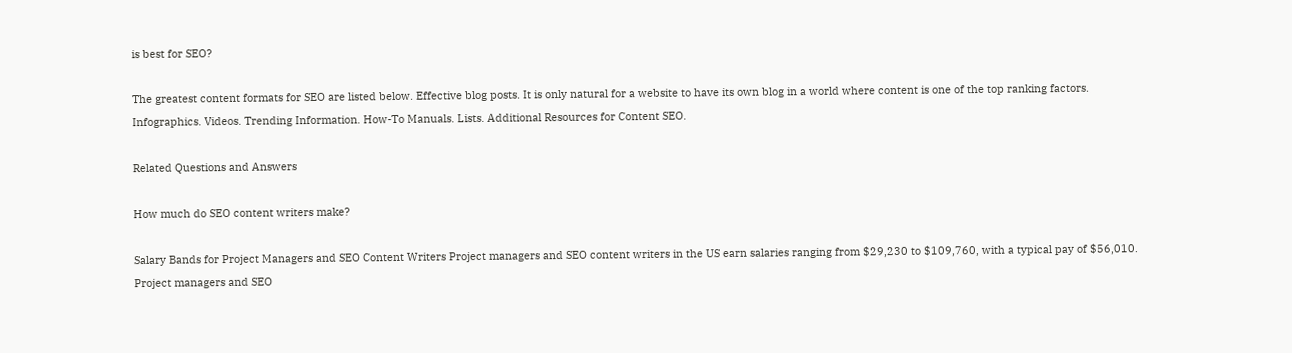is best for SEO?

The greatest content formats for SEO are listed below. Effective blog posts. It is only natural for a website to have its own blog in a world where content is one of the top ranking factors. Infographics. Videos. Trending Information. How-To Manuals. Lists. Additional Resources for Content SEO.

Related Questions and Answers

How much do SEO content writers make?

Salary Bands for Project Managers and SEO Content Writers Project managers and SEO content writers in the US earn salaries ranging from $29,230 to $109,760, with a typical pay of $56,010. Project managers and SEO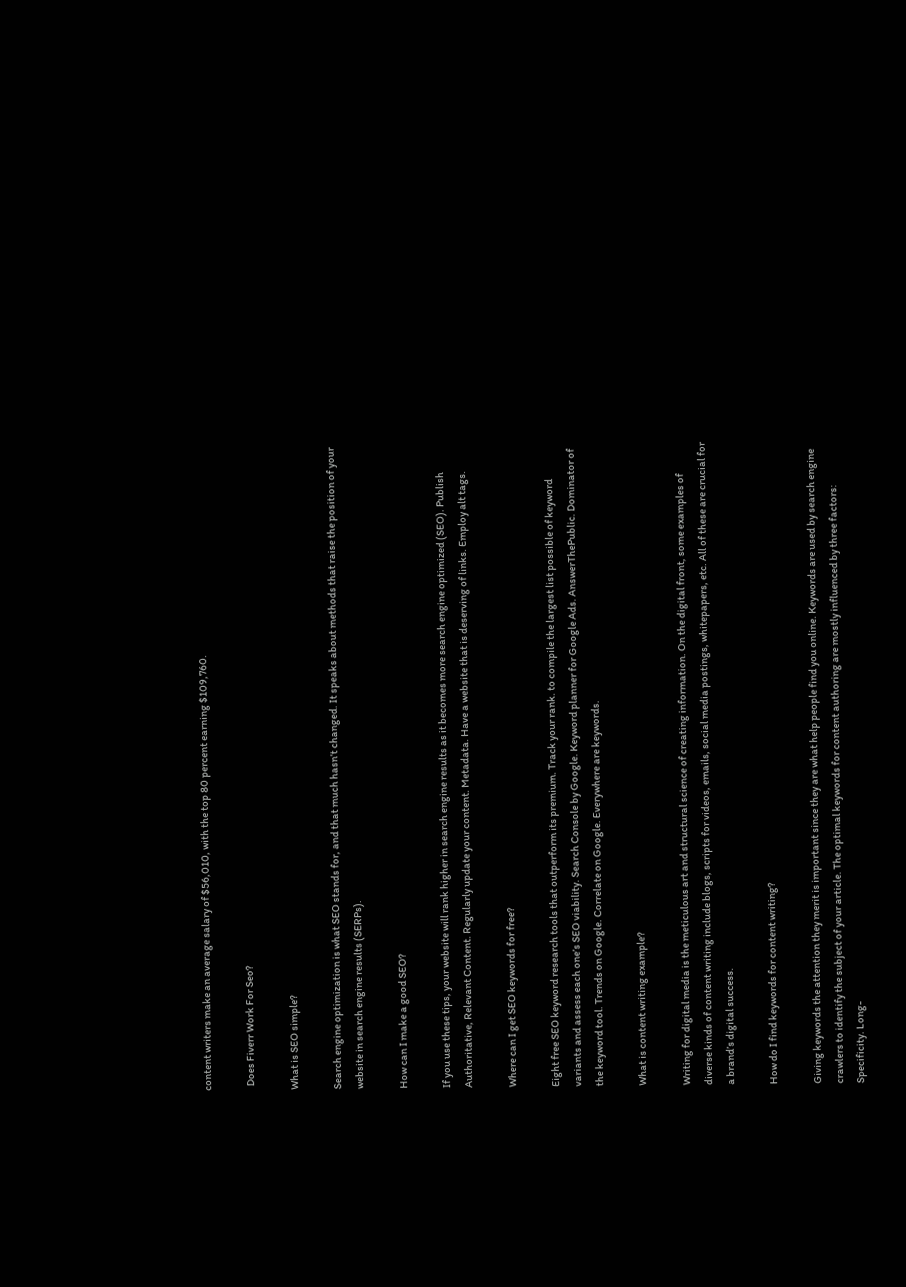content writers make an average salary of $56,010, with the top 80 percent earning $109,760.

  Does Fiverr Work For Seo?

What is SEO simple?

Search engine optimization is what SEO stands for, and that much hasn’t changed. It speaks about methods that raise the position of your website in search engine results (SERPs).

How can I make a good SEO?

If you use these tips, your website will rank higher in search engine results as it becomes more search engine optimized (SEO). Publish Authoritative, Relevant Content. Regularly update your content. Metadata. Have a website that is deserving of links. Employ alt tags.

Where can I get SEO keywords for free?

Eight free SEO keyword research tools that outperform its premium. Track your rank. to compile the largest list possible of keyword variants and assess each one’s SEO viability. Search Console by Google. Keyword planner for Google Ads. AnswerThePublic. Dominator of the keyword tool. Trends on Google. Correlate on Google. Everywhere are keywords.

What is content writing example?

Writing for digital media is the meticulous art and structural science of creating information. On the digital front, some examples of diverse kinds of content writing include blogs, scripts for videos, emails, social media postings, whitepapers, etc. All of these are crucial for a brand’s digital success.

How do I find keywords for content writing?

Giving keywords the attention they merit is important since they are what help people find you online. Keywords are used by search engine crawlers to identify the subject of your article. The optimal keywords for content authoring are mostly influenced by three factors: Specificity. Long-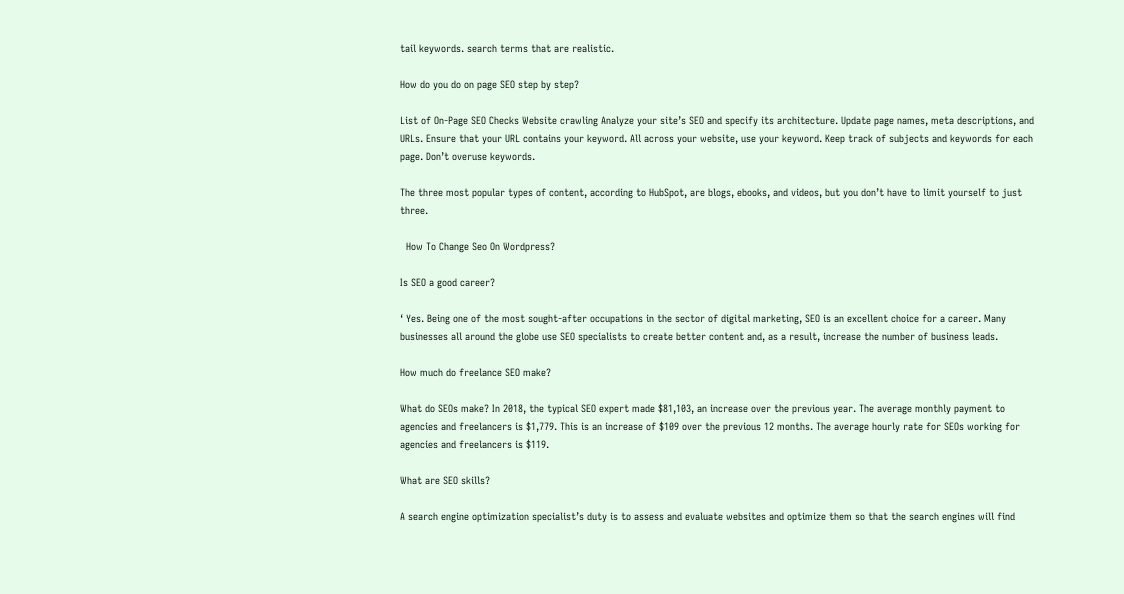tail keywords. search terms that are realistic.

How do you do on page SEO step by step?

List of On-Page SEO Checks Website crawling Analyze your site’s SEO and specify its architecture. Update page names, meta descriptions, and URLs. Ensure that your URL contains your keyword. All across your website, use your keyword. Keep track of subjects and keywords for each page. Don’t overuse keywords.

The three most popular types of content, according to HubSpot, are blogs, ebooks, and videos, but you don’t have to limit yourself to just three.

  How To Change Seo On Wordpress?

Is SEO a good career?

‘ Yes. Being one of the most sought-after occupations in the sector of digital marketing, SEO is an excellent choice for a career. Many businesses all around the globe use SEO specialists to create better content and, as a result, increase the number of business leads.

How much do freelance SEO make?

What do SEOs make? In 2018, the typical SEO expert made $81,103, an increase over the previous year. The average monthly payment to agencies and freelancers is $1,779. This is an increase of $109 over the previous 12 months. The average hourly rate for SEOs working for agencies and freelancers is $119.

What are SEO skills?

A search engine optimization specialist’s duty is to assess and evaluate websites and optimize them so that the search engines will find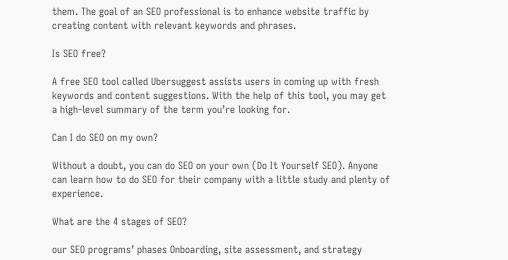them. The goal of an SEO professional is to enhance website traffic by creating content with relevant keywords and phrases.

Is SEO free?

A free SEO tool called Ubersuggest assists users in coming up with fresh keywords and content suggestions. With the help of this tool, you may get a high-level summary of the term you’re looking for.

Can I do SEO on my own?

Without a doubt, you can do SEO on your own (Do It Yourself SEO). Anyone can learn how to do SEO for their company with a little study and plenty of experience.

What are the 4 stages of SEO?

our SEO programs’ phases Onboarding, site assessment, and strategy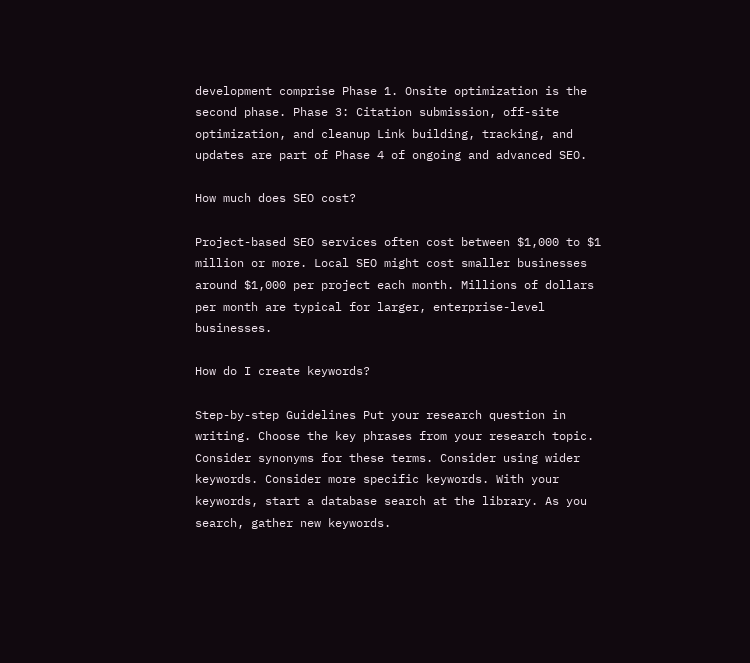development comprise Phase 1. Onsite optimization is the second phase. Phase 3: Citation submission, off-site optimization, and cleanup Link building, tracking, and updates are part of Phase 4 of ongoing and advanced SEO.

How much does SEO cost?

Project-based SEO services often cost between $1,000 to $1 million or more. Local SEO might cost smaller businesses around $1,000 per project each month. Millions of dollars per month are typical for larger, enterprise-level businesses.

How do I create keywords?

Step-by-step Guidelines Put your research question in writing. Choose the key phrases from your research topic. Consider synonyms for these terms. Consider using wider keywords. Consider more specific keywords. With your keywords, start a database search at the library. As you search, gather new keywords.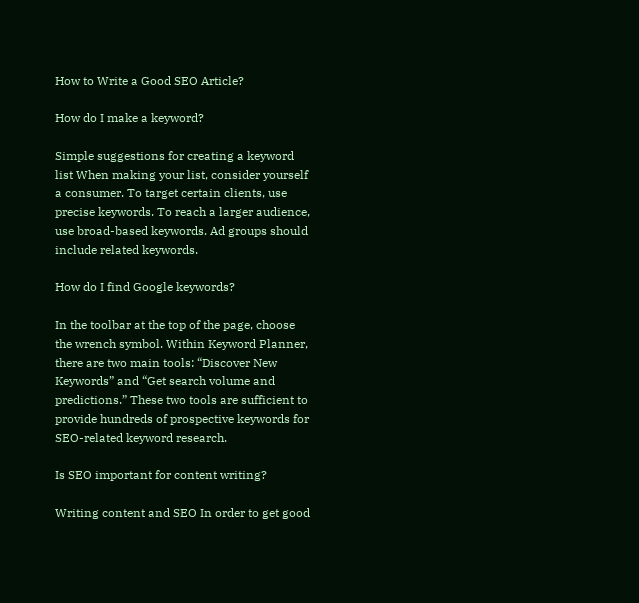How to Write a Good SEO Article?

How do I make a keyword?

Simple suggestions for creating a keyword list When making your list, consider yourself a consumer. To target certain clients, use precise keywords. To reach a larger audience, use broad-based keywords. Ad groups should include related keywords.

How do I find Google keywords?

In the toolbar at the top of the page, choose the wrench symbol. Within Keyword Planner, there are two main tools: “Discover New Keywords” and “Get search volume and predictions.” These two tools are sufficient to provide hundreds of prospective keywords for SEO-related keyword research.

Is SEO important for content writing?

Writing content and SEO In order to get good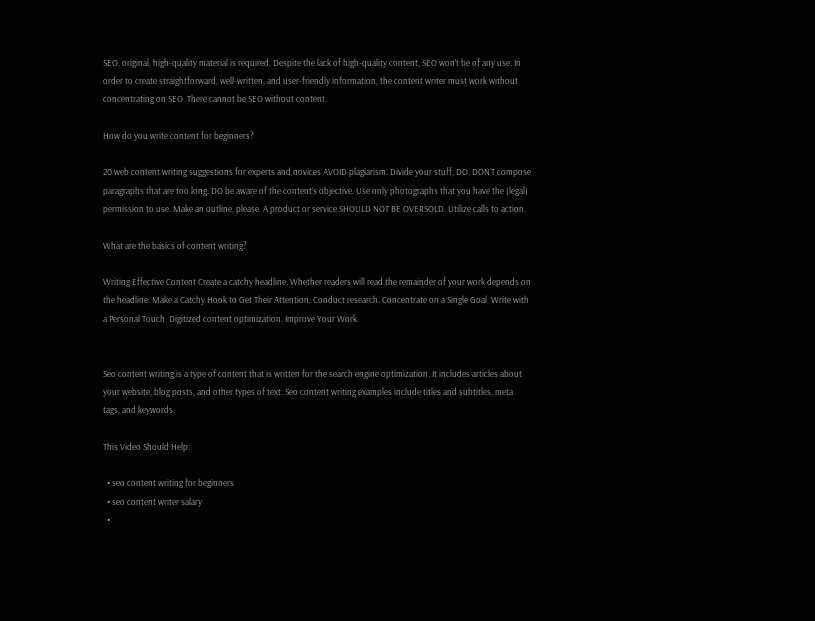SEO, original, high-quality material is required. Despite the lack of high-quality content, SEO won’t be of any use. In order to create straightforward, well-written, and user-friendly information, the content writer must work without concentrating on SEO. There cannot be SEO without content.

How do you write content for beginners?

20 web content writing suggestions for experts and novices AVOID plagiarism. Divide your stuff, DO. DON’T compose paragraphs that are too long. DO be aware of the content’s objective. Use only photographs that you have the (legal) permission to use. Make an outline, please. A product or service SHOULD NOT BE OVERSOLD. Utilize calls to action.

What are the basics of content writing?

Writing Effective Content Create a catchy headline. Whether readers will read the remainder of your work depends on the headline. Make a Catchy Hook to Get Their Attention. Conduct research. Concentrate on a Single Goal. Write with a Personal Touch. Digitized content optimization. Improve Your Work.


Seo content writing is a type of content that is written for the search engine optimization. It includes articles about your website, blog posts, and other types of text. Seo content writing examples include titles and subtitles, meta tags, and keywords.

This Video Should Help:

  • seo content writing for beginners
  • seo content writer salary
  •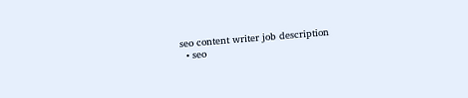seo content writer job description
  • seo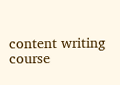content writing course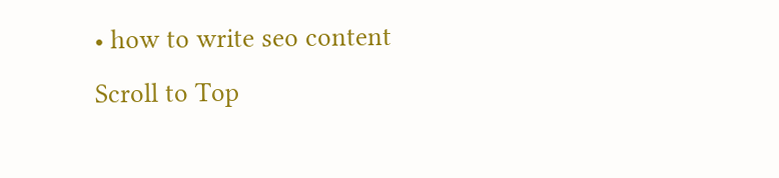• how to write seo content
Scroll to Top